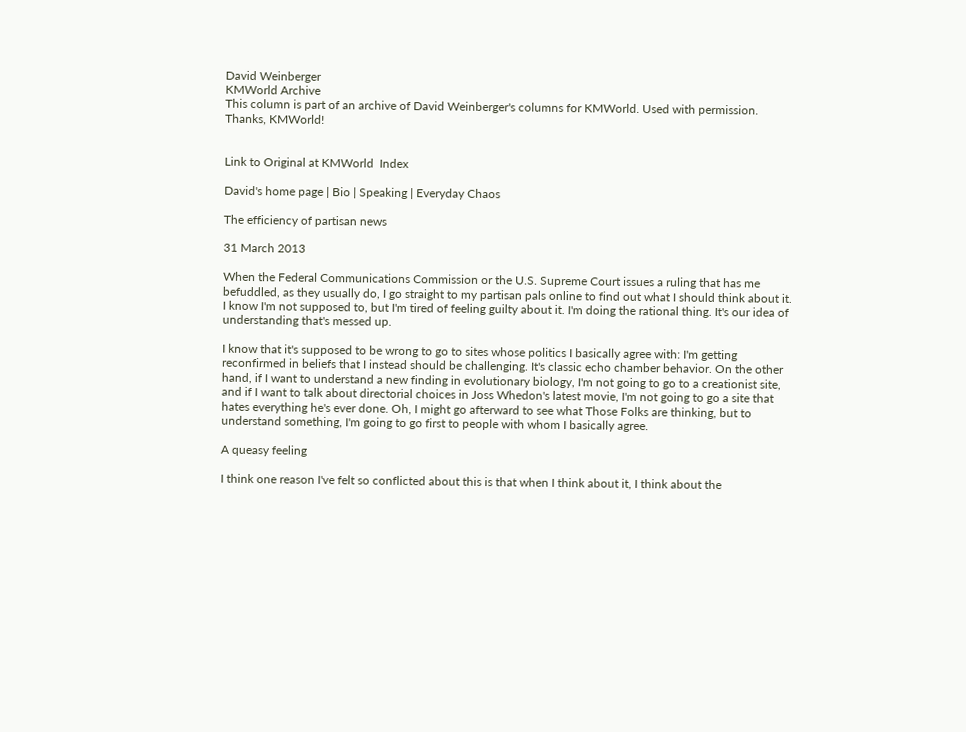David Weinberger
KMWorld Archive
This column is part of an archive of David Weinberger's columns for KMWorld. Used with permission. Thanks, KMWorld!


Link to Original at KMWorld  Index

David's home page | Bio | Speaking | Everyday Chaos

The efficiency of partisan news

31 March 2013

When the Federal Communications Commission or the U.S. Supreme Court issues a ruling that has me befuddled, as they usually do, I go straight to my partisan pals online to find out what I should think about it. I know I'm not supposed to, but I'm tired of feeling guilty about it. I'm doing the rational thing. It's our idea of understanding that's messed up.

I know that it's supposed to be wrong to go to sites whose politics I basically agree with: I'm getting reconfirmed in beliefs that I instead should be challenging. It's classic echo chamber behavior. On the other hand, if I want to understand a new finding in evolutionary biology, I'm not going to go to a creationist site, and if I want to talk about directorial choices in Joss Whedon's latest movie, I'm not going to go a site that hates everything he's ever done. Oh, I might go afterward to see what Those Folks are thinking, but to understand something, I'm going to go first to people with whom I basically agree.

A queasy feeling

I think one reason I've felt so conflicted about this is that when I think about it, I think about the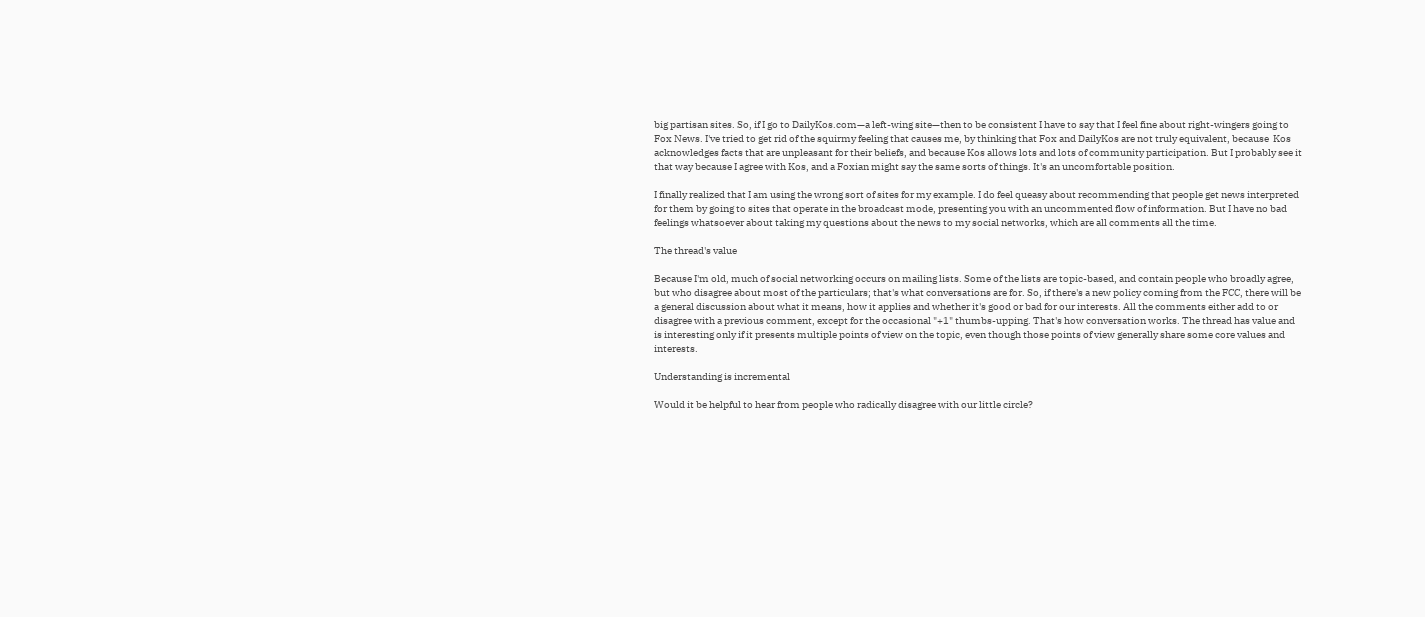big partisan sites. So, if I go to DailyKos.com—a left-wing site—then to be consistent I have to say that I feel fine about right-wingers going to Fox News. I've tried to get rid of the squirmy feeling that causes me, by thinking that Fox and DailyKos are not truly equivalent, because  Kos acknowledges facts that are unpleasant for their beliefs, and because Kos allows lots and lots of community participation. But I probably see it that way because I agree with Kos, and a Foxian might say the same sorts of things. It's an uncomfortable position.

I finally realized that I am using the wrong sort of sites for my example. I do feel queasy about recommending that people get news interpreted for them by going to sites that operate in the broadcast mode, presenting you with an uncommented flow of information. But I have no bad feelings whatsoever about taking my questions about the news to my social networks, which are all comments all the time.

The thread's value

Because I'm old, much of social networking occurs on mailing lists. Some of the lists are topic-based, and contain people who broadly agree, but who disagree about most of the particulars; that's what conversations are for. So, if there's a new policy coming from the FCC, there will be a general discussion about what it means, how it applies and whether it's good or bad for our interests. All the comments either add to or disagree with a previous comment, except for the occasional "+1" thumbs-upping. That's how conversation works. The thread has value and is interesting only if it presents multiple points of view on the topic, even though those points of view generally share some core values and interests.

Understanding is incremental

Would it be helpful to hear from people who radically disagree with our little circle?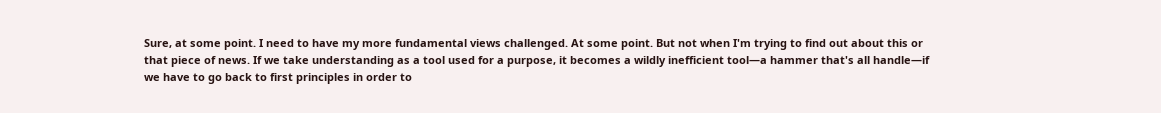Sure, at some point. I need to have my more fundamental views challenged. At some point. But not when I'm trying to find out about this or that piece of news. If we take understanding as a tool used for a purpose, it becomes a wildly inefficient tool—a hammer that's all handle—if we have to go back to first principles in order to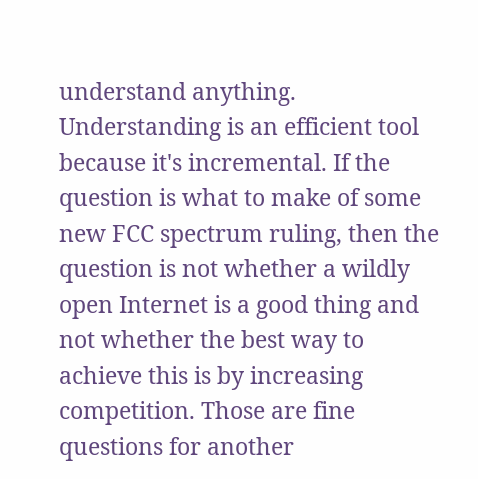understand anything. Understanding is an efficient tool because it's incremental. If the question is what to make of some new FCC spectrum ruling, then the question is not whether a wildly open Internet is a good thing and not whether the best way to achieve this is by increasing competition. Those are fine questions for another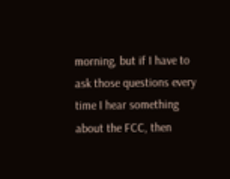morning, but if I have to ask those questions every time I hear something about the FCC, then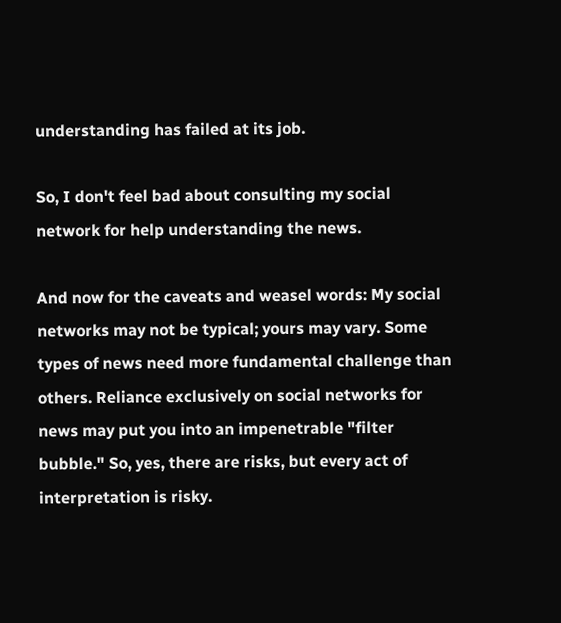understanding has failed at its job.

So, I don't feel bad about consulting my social network for help understanding the news.

And now for the caveats and weasel words: My social networks may not be typical; yours may vary. Some types of news need more fundamental challenge than others. Reliance exclusively on social networks for news may put you into an impenetrable "filter bubble." So, yes, there are risks, but every act of interpretation is risky.